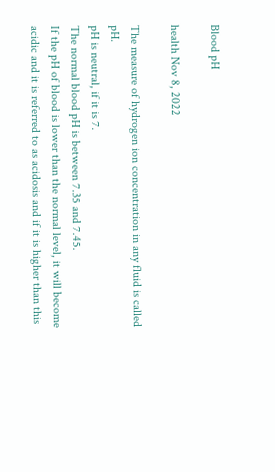Blood pH

health Nov 8, 2022

The measure of hydrogen ion concentration in any fluid is called pH.
pH is neutral, if it is 7.
The normal blood pH is between 7.35 and 7.45.
If the pH of blood is lower than the normal level, it will become acidic and it is referred to as acidosis and if it is higher than this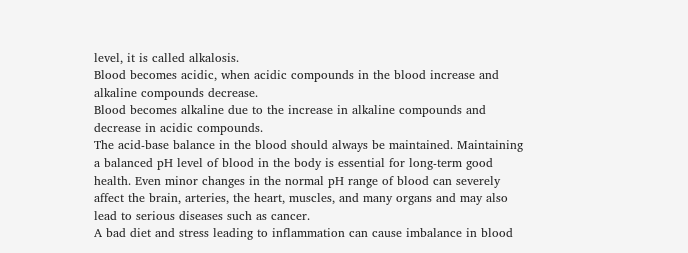level, it is called alkalosis.
Blood becomes acidic, when acidic compounds in the blood increase and alkaline compounds decrease.
Blood becomes alkaline due to the increase in alkaline compounds and decrease in acidic compounds.
The acid-base balance in the blood should always be maintained. Maintaining a balanced pH level of blood in the body is essential for long-term good health. Even minor changes in the normal pH range of blood can severely affect the brain, arteries, the heart, muscles, and many organs and may also lead to serious diseases such as cancer.
A bad diet and stress leading to inflammation can cause imbalance in blood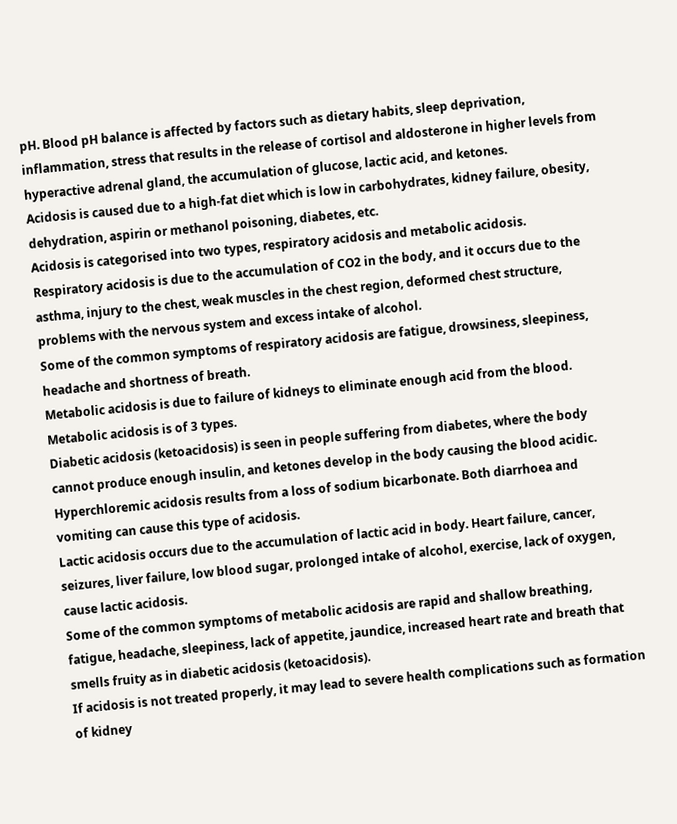pH. Blood pH balance is affected by factors such as dietary habits, sleep deprivation, inflammation, stress that results in the release of cortisol and aldosterone in higher levels from hyperactive adrenal gland, the accumulation of glucose, lactic acid, and ketones.
Acidosis is caused due to a high-fat diet which is low in carbohydrates, kidney failure, obesity, dehydration, aspirin or methanol poisoning, diabetes, etc.
Acidosis is categorised into two types, respiratory acidosis and metabolic acidosis.
Respiratory acidosis is due to the accumulation of CO2 in the body, and it occurs due to the asthma, injury to the chest, weak muscles in the chest region, deformed chest structure, problems with the nervous system and excess intake of alcohol.
Some of the common symptoms of respiratory acidosis are fatigue, drowsiness, sleepiness, headache and shortness of breath.
Metabolic acidosis is due to failure of kidneys to eliminate enough acid from the blood. Metabolic acidosis is of 3 types.
Diabetic acidosis (ketoacidosis) is seen in people suffering from diabetes, where the body cannot produce enough insulin, and ketones develop in the body causing the blood acidic.
Hyperchloremic acidosis results from a loss of sodium bicarbonate. Both diarrhoea and vomiting can cause this type of acidosis.
Lactic acidosis occurs due to the accumulation of lactic acid in body. Heart failure, cancer, seizures, liver failure, low blood sugar, prolonged intake of alcohol, exercise, lack of oxygen, cause lactic acidosis.
Some of the common symptoms of metabolic acidosis are rapid and shallow breathing, fatigue, headache, sleepiness, lack of appetite, jaundice, increased heart rate and breath that smells fruity as in diabetic acidosis (ketoacidosis).
If acidosis is not treated properly, it may lead to severe health complications such as formation of kidney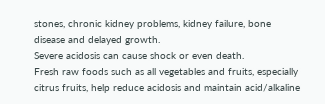stones, chronic kidney problems, kidney failure, bone disease and delayed growth.
Severe acidosis can cause shock or even death.
Fresh raw foods such as all vegetables and fruits, especially citrus fruits, help reduce acidosis and maintain acid/alkaline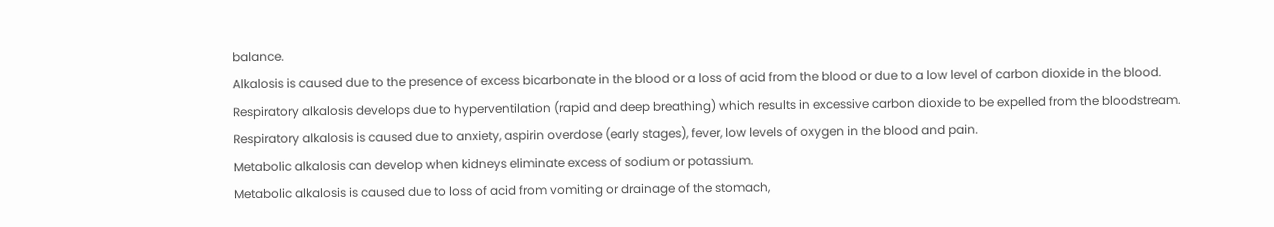balance.
Alkalosis is caused due to the presence of excess bicarbonate in the blood or a loss of acid from the blood or due to a low level of carbon dioxide in the blood.
Respiratory alkalosis develops due to hyperventilation (rapid and deep breathing) which results in excessive carbon dioxide to be expelled from the bloodstream.
Respiratory alkalosis is caused due to anxiety, aspirin overdose (early stages), fever, low levels of oxygen in the blood and pain.
Metabolic alkalosis can develop when kidneys eliminate excess of sodium or potassium.
Metabolic alkalosis is caused due to loss of acid from vomiting or drainage of the stomach,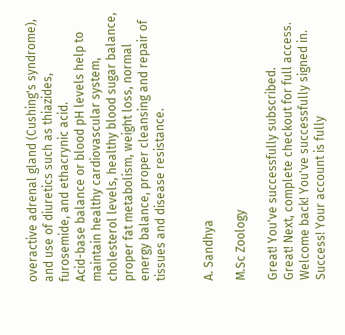overactive adrenal gland (Cushing's syndrome), and use of diuretics such as thiazides, furosemide, and ethacrynic acid.
Acid-base balance or blood pH levels help to maintain healthy cardiovascular system, cholesterol levels, healthy blood sugar balance, proper fat metabolism, weight loss, normal energy balance, proper cleansing and repair of tissues and disease resistance.


A. Sandhya

M.Sc Zoology

Great! You've successfully subscribed.
Great! Next, complete checkout for full access.
Welcome back! You've successfully signed in.
Success! Your account is fully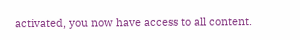activated, you now have access to all content.